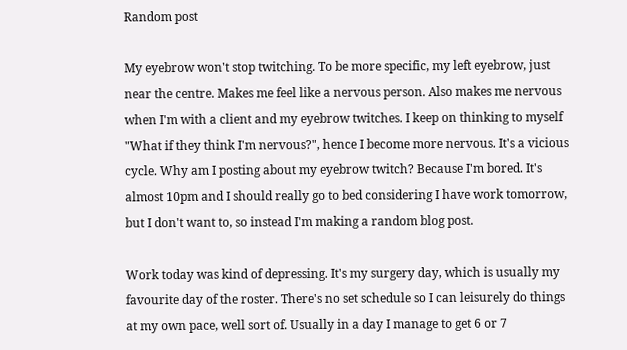Random post

My eyebrow won't stop twitching. To be more specific, my left eyebrow, just near the centre. Makes me feel like a nervous person. Also makes me nervous when I'm with a client and my eyebrow twitches. I keep on thinking to myself "What if they think I'm nervous?", hence I become more nervous. It's a vicious cycle. Why am I posting about my eyebrow twitch? Because I'm bored. It's almost 10pm and I should really go to bed considering I have work tomorrow, but I don't want to, so instead I'm making a random blog post.

Work today was kind of depressing. It's my surgery day, which is usually my favourite day of the roster. There's no set schedule so I can leisurely do things at my own pace, well sort of. Usually in a day I manage to get 6 or 7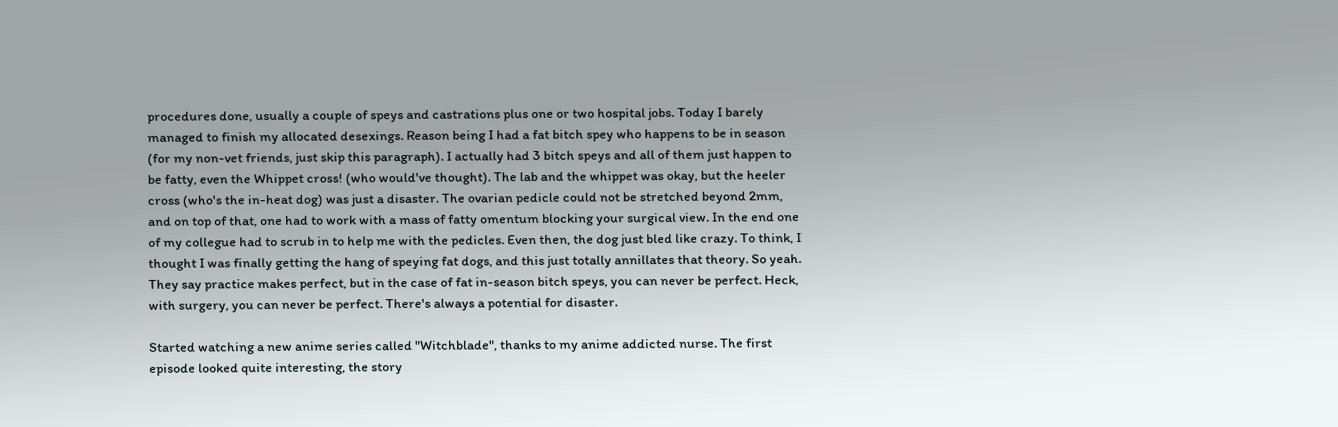procedures done, usually a couple of speys and castrations plus one or two hospital jobs. Today I barely managed to finish my allocated desexings. Reason being I had a fat bitch spey who happens to be in season (for my non-vet friends, just skip this paragraph). I actually had 3 bitch speys and all of them just happen to be fatty, even the Whippet cross! (who would've thought). The lab and the whippet was okay, but the heeler cross (who's the in-heat dog) was just a disaster. The ovarian pedicle could not be stretched beyond 2mm, and on top of that, one had to work with a mass of fatty omentum blocking your surgical view. In the end one of my collegue had to scrub in to help me with the pedicles. Even then, the dog just bled like crazy. To think, I thought I was finally getting the hang of speying fat dogs, and this just totally annillates that theory. So yeah. They say practice makes perfect, but in the case of fat in-season bitch speys, you can never be perfect. Heck, with surgery, you can never be perfect. There's always a potential for disaster.

Started watching a new anime series called "Witchblade", thanks to my anime addicted nurse. The first episode looked quite interesting, the story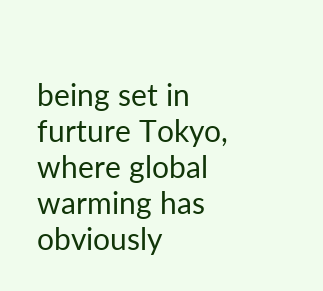being set in furture Tokyo, where global warming has obviously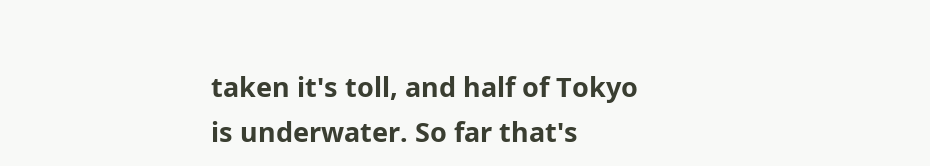taken it's toll, and half of Tokyo is underwater. So far that's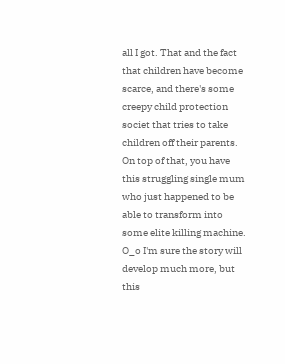all I got. That and the fact that children have become scarce, and there's some creepy child protection societ that tries to take children off their parents. On top of that, you have this struggling single mum who just happened to be able to transform into some elite killing machine. O_o I'm sure the story will develop much more, but this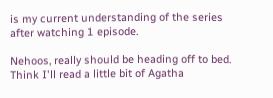is my current understanding of the series after watching 1 episode.

Nehoos, really should be heading off to bed. Think I'll read a little bit of Agatha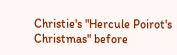Christie's "Hercule Poirot's Christmas" before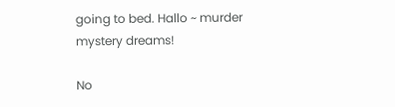going to bed. Hallo ~ murder mystery dreams!

No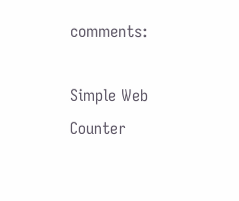comments:

Simple Web Counter